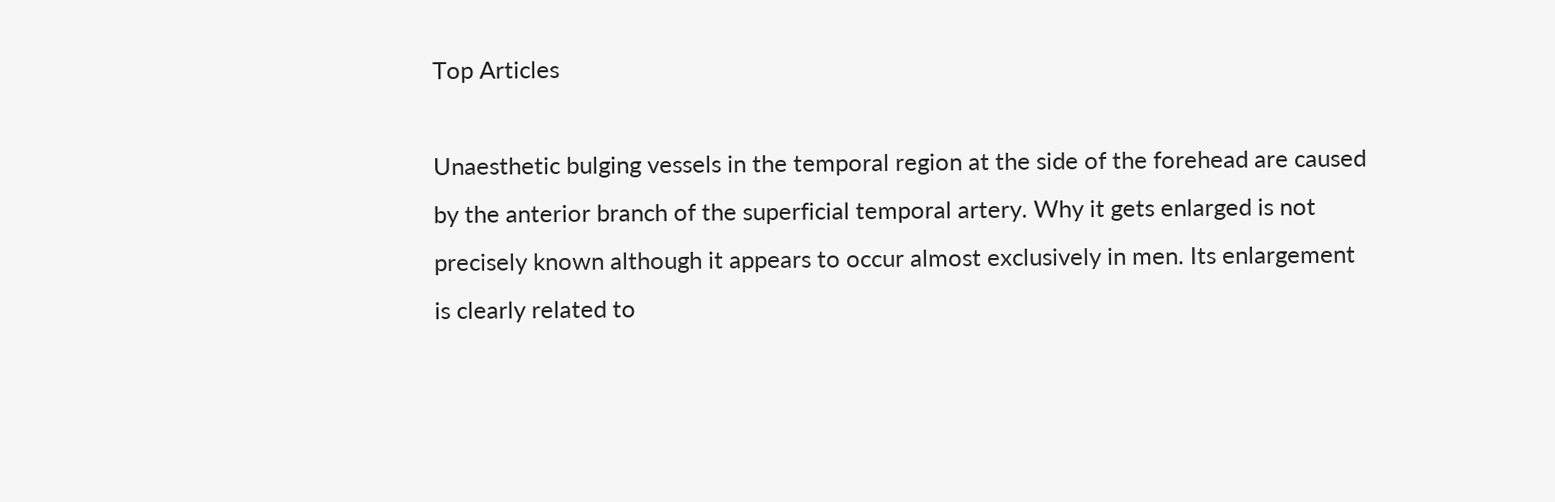Top Articles

Unaesthetic bulging vessels in the temporal region at the side of the forehead are caused by the anterior branch of the superficial temporal artery. Why it gets enlarged is not precisely known although it appears to occur almost exclusively in men. Its enlargement is clearly related to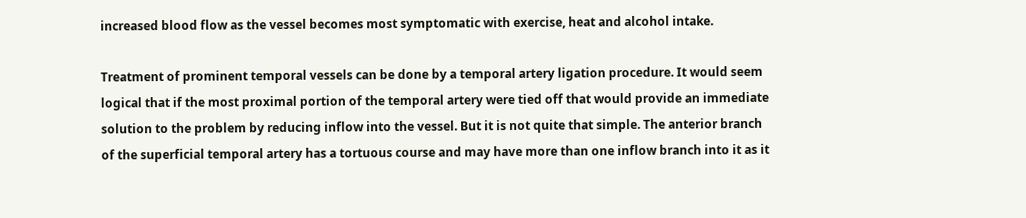increased blood flow as the vessel becomes most symptomatic with exercise, heat and alcohol intake.

Treatment of prominent temporal vessels can be done by a temporal artery ligation procedure. It would seem logical that if the most proximal portion of the temporal artery were tied off that would provide an immediate solution to the problem by reducing inflow into the vessel. But it is not quite that simple. The anterior branch of the superficial temporal artery has a tortuous course and may have more than one inflow branch into it as it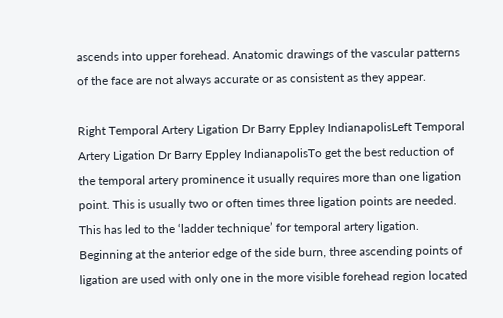ascends into upper forehead. Anatomic drawings of the vascular patterns of the face are not always accurate or as consistent as they appear.

Right Temporal Artery Ligation Dr Barry Eppley IndianapolisLeft Temporal Artery Ligation Dr Barry Eppley IndianapolisTo get the best reduction of the temporal artery prominence it usually requires more than one ligation point. This is usually two or often times three ligation points are needed. This has led to the ‘ladder technique’ for temporal artery ligation. Beginning at the anterior edge of the side burn, three ascending points of ligation are used with only one in the more visible forehead region located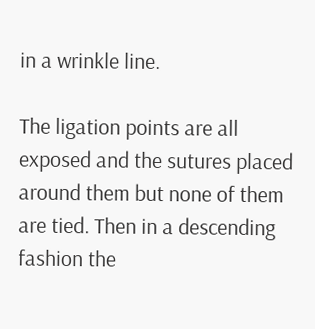in a wrinkle line.

The ligation points are all exposed and the sutures placed around them but none of them are tied. Then in a descending fashion the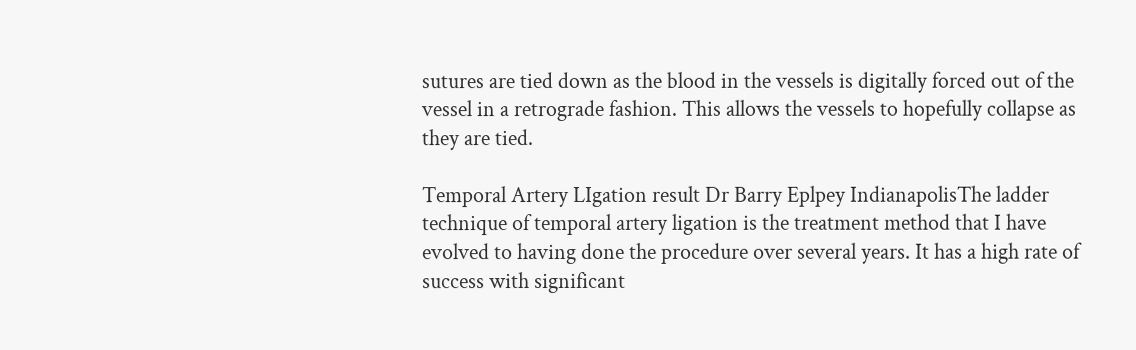sutures are tied down as the blood in the vessels is digitally forced out of the vessel in a retrograde fashion. This allows the vessels to hopefully collapse as they are tied.

Temporal Artery LIgation result Dr Barry Eplpey IndianapolisThe ladder technique of temporal artery ligation is the treatment method that I have evolved to having done the procedure over several years. It has a high rate of success with significant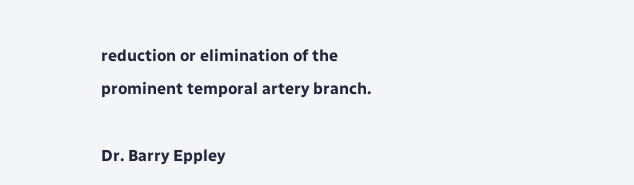reduction or elimination of the prominent temporal artery branch.

Dr. Barry Eppley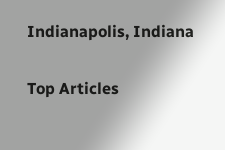Indianapolis, Indiana

Top Articles